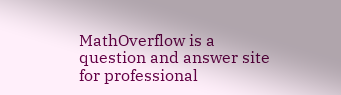MathOverflow is a question and answer site for professional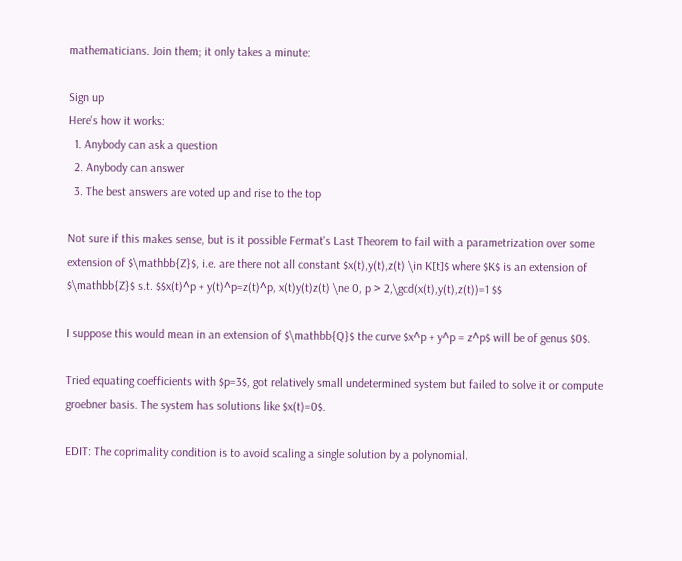mathematicians. Join them; it only takes a minute:

Sign up
Here's how it works:
  1. Anybody can ask a question
  2. Anybody can answer
  3. The best answers are voted up and rise to the top

Not sure if this makes sense, but is it possible Fermat's Last Theorem to fail with a parametrization over some extension of $\mathbb{Z}$, i.e. are there not all constant $x(t),y(t),z(t) \in K[t]$ where $K$ is an extension of $\mathbb{Z}$ s.t. $$x(t)^p + y(t)^p=z(t)^p, x(t)y(t)z(t) \ne 0, p > 2,\gcd(x(t),y(t),z(t))=1 $$

I suppose this would mean in an extension of $\mathbb{Q}$ the curve $x^p + y^p = z^p$ will be of genus $0$.

Tried equating coefficients with $p=3$, got relatively small undetermined system but failed to solve it or compute groebner basis. The system has solutions like $x(t)=0$.

EDIT: The coprimality condition is to avoid scaling a single solution by a polynomial.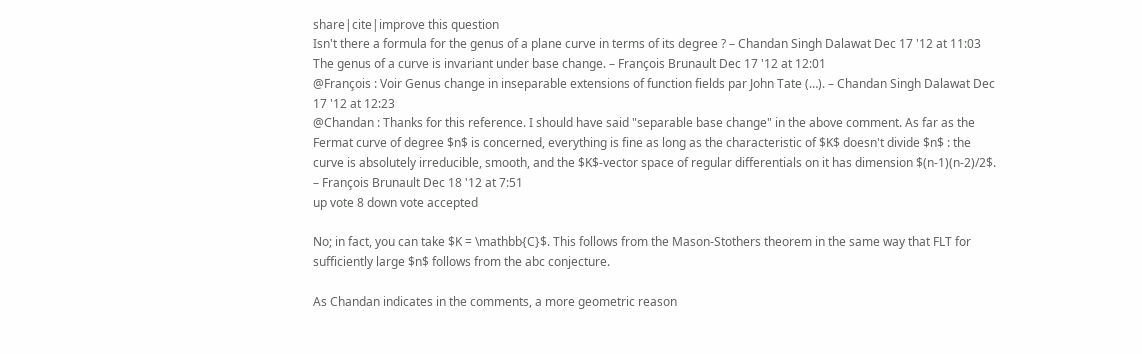share|cite|improve this question
Isn't there a formula for the genus of a plane curve in terms of its degree ? – Chandan Singh Dalawat Dec 17 '12 at 11:03
The genus of a curve is invariant under base change. – François Brunault Dec 17 '12 at 12:01
@François : Voir Genus change in inseparable extensions of function fields par John Tate (…). – Chandan Singh Dalawat Dec 17 '12 at 12:23
@Chandan : Thanks for this reference. I should have said "separable base change" in the above comment. As far as the Fermat curve of degree $n$ is concerned, everything is fine as long as the characteristic of $K$ doesn't divide $n$ : the curve is absolutely irreducible, smooth, and the $K$-vector space of regular differentials on it has dimension $(n-1)(n-2)/2$. – François Brunault Dec 18 '12 at 7:51
up vote 8 down vote accepted

No; in fact, you can take $K = \mathbb{C}$. This follows from the Mason-Stothers theorem in the same way that FLT for sufficiently large $n$ follows from the abc conjecture.

As Chandan indicates in the comments, a more geometric reason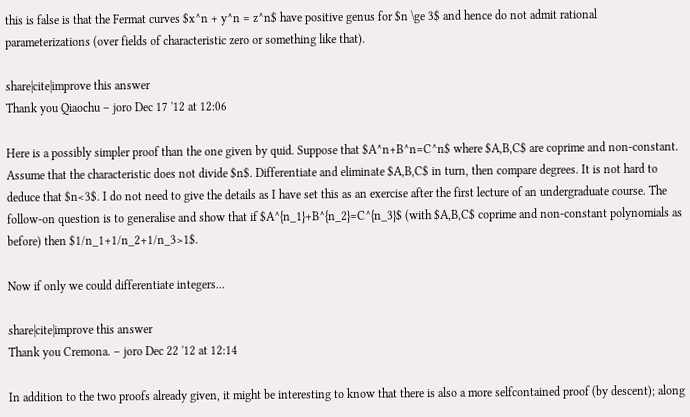this is false is that the Fermat curves $x^n + y^n = z^n$ have positive genus for $n \ge 3$ and hence do not admit rational parameterizations (over fields of characteristic zero or something like that).

share|cite|improve this answer
Thank you Qiaochu – joro Dec 17 '12 at 12:06

Here is a possibly simpler proof than the one given by quid. Suppose that $A^n+B^n=C^n$ where $A,B,C$ are coprime and non-constant. Assume that the characteristic does not divide $n$. Differentiate and eliminate $A,B,C$ in turn, then compare degrees. It is not hard to deduce that $n<3$. I do not need to give the details as I have set this as an exercise after the first lecture of an undergraduate course. The follow-on question is to generalise and show that if $A^{n_1}+B^{n_2}=C^{n_3}$ (with $A,B,C$ coprime and non-constant polynomials as before) then $1/n_1+1/n_2+1/n_3>1$.

Now if only we could differentiate integers...

share|cite|improve this answer
Thank you Cremona. – joro Dec 22 '12 at 12:14

In addition to the two proofs already given, it might be interesting to know that there is also a more selfcontained proof (by descent); along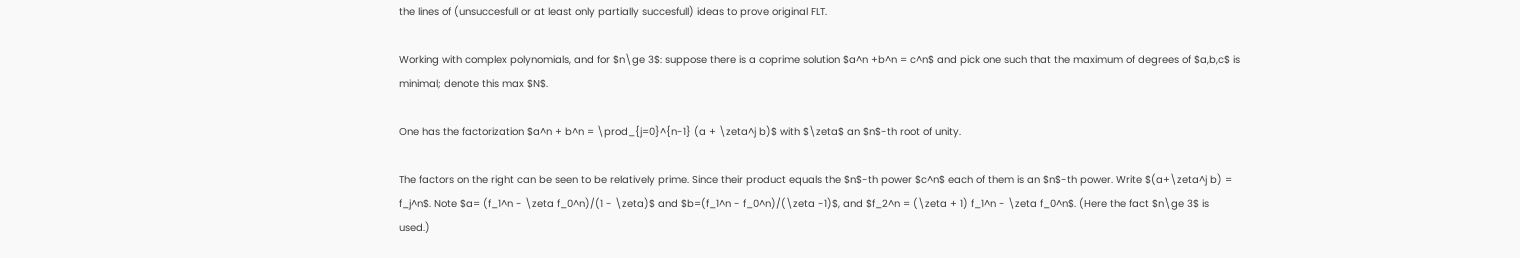the lines of (unsuccesfull or at least only partially succesfull) ideas to prove original FLT.

Working with complex polynomials, and for $n\ge 3$: suppose there is a coprime solution $a^n +b^n = c^n$ and pick one such that the maximum of degrees of $a,b,c$ is minimal; denote this max $N$.

One has the factorization $a^n + b^n = \prod_{j=0}^{n-1} (a + \zeta^j b)$ with $\zeta$ an $n$-th root of unity.

The factors on the right can be seen to be relatively prime. Since their product equals the $n$-th power $c^n$ each of them is an $n$-th power. Write $(a+\zeta^j b) = f_j^n$. Note $a= (f_1^n - \zeta f_0^n)/(1 - \zeta)$ and $b=(f_1^n - f_0^n)/(\zeta -1)$, and $f_2^n = (\zeta + 1) f_1^n - \zeta f_0^n$. (Here the fact $n\ge 3$ is used.)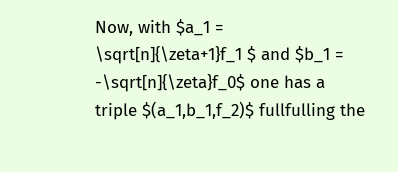Now, with $a_1 = \sqrt[n]{\zeta+1}f_1 $ and $b_1 = -\sqrt[n]{\zeta}f_0$ one has a triple $(a_1,b_1,f_2)$ fullfulling the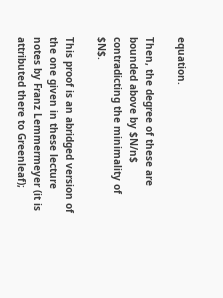equation.

Then, the degree of these are bounded above by $N/n$ contradicting the minimality of $N$.

This proof is an abridged version of the one given in these lecture notes by Franz Lemmermeyer (it is attributed there to Greenleaf);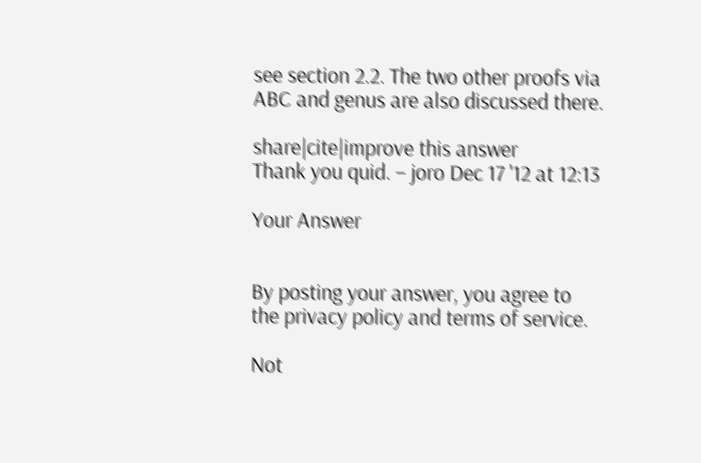see section 2.2. The two other proofs via ABC and genus are also discussed there.

share|cite|improve this answer
Thank you quid. – joro Dec 17 '12 at 12:13

Your Answer


By posting your answer, you agree to the privacy policy and terms of service.

Not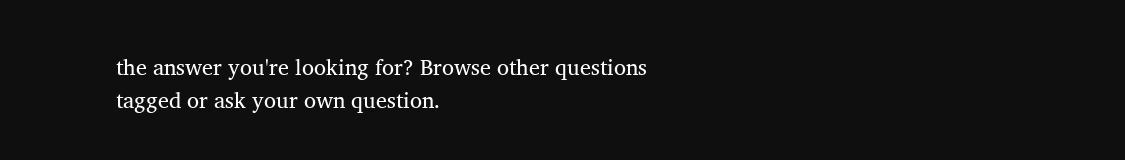the answer you're looking for? Browse other questions tagged or ask your own question.